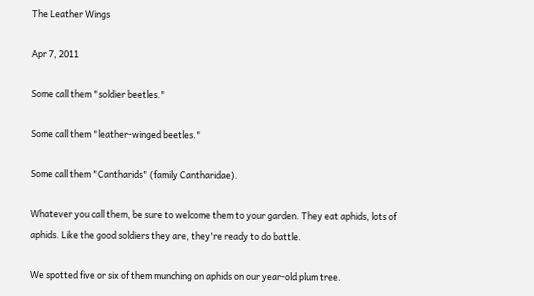The Leather Wings

Apr 7, 2011

Some call them "soldier beetles."

Some call them "leather-winged beetles."

Some call them "Cantharids" (family Cantharidae).

Whatever you call them, be sure to welcome them to your garden. They eat aphids, lots of aphids. Like the good soldiers they are, they're ready to do battle.

We spotted five or six of them munching on aphids on our year-old plum tree.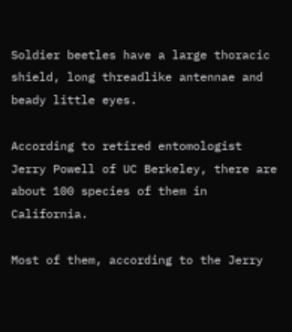Soldier beetles have a large thoracic shield, long threadlike antennae and beady little eyes.

According to retired entomologist Jerry Powell of UC Berkeley, there are about 100 species of them in California.

Most of them, according to the Jerry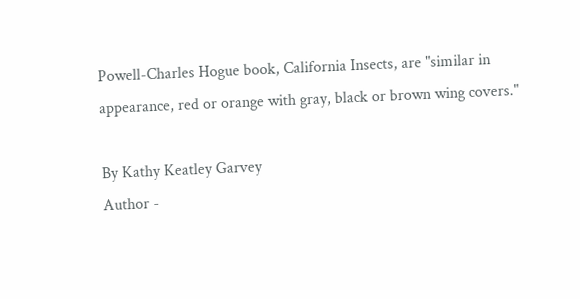Powell-Charles Hogue book, California Insects, are "similar in appearance, red or orange with gray, black or brown wing covers."

By Kathy Keatley Garvey
Author -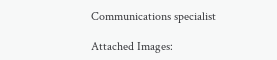Communications specialist

Attached Images: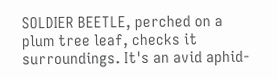SOLDIER BEETLE, perched on a plum tree leaf, checks it surroundings. It's an avid aphid-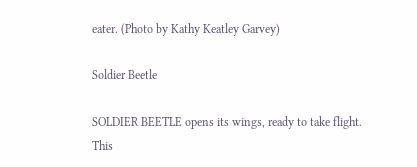eater. (Photo by Kathy Keatley Garvey)

Soldier Beetle

SOLDIER BEETLE opens its wings, ready to take flight. This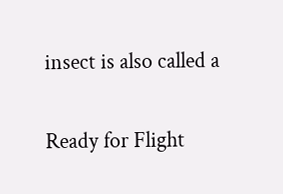insect is also called a

Ready for Flight